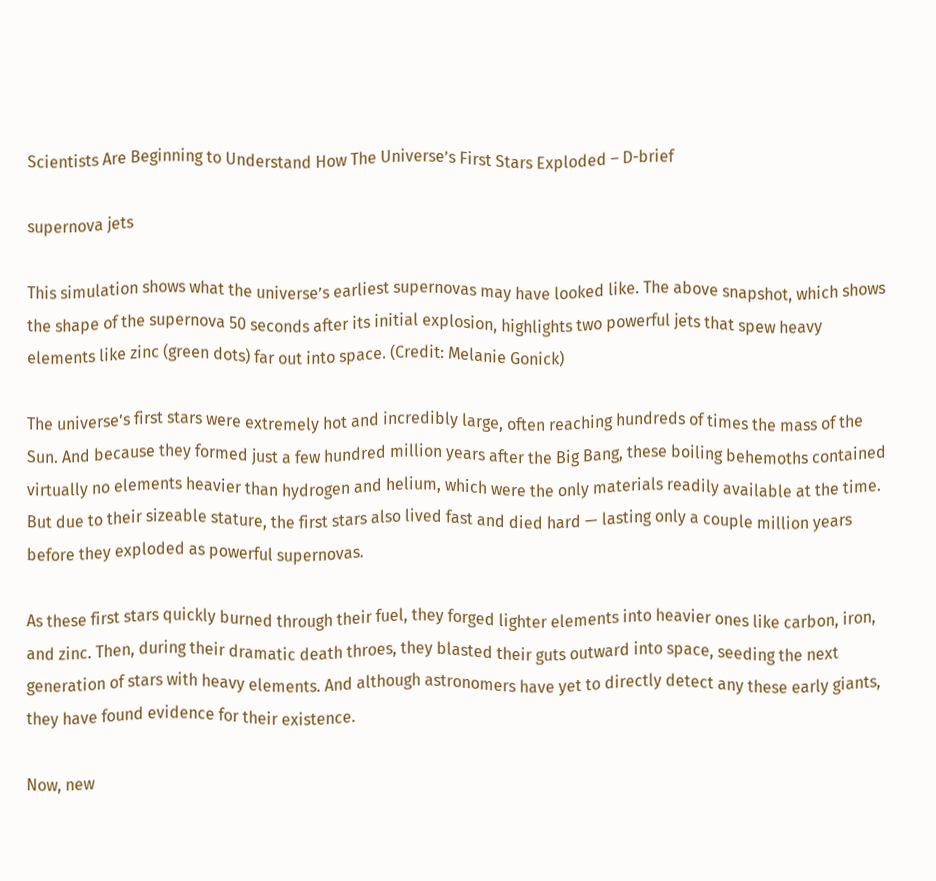Scientists Are Beginning to Understand How The Universe’s First Stars Exploded – D-brief

supernova jets

This simulation shows what the universe’s earliest supernovas may have looked like. The above snapshot, which shows the shape of the supernova 50 seconds after its initial explosion, highlights two powerful jets that spew heavy elements like zinc (green dots) far out into space. (Credit: Melanie Gonick)

The universe’s first stars were extremely hot and incredibly large, often reaching hundreds of times the mass of the Sun. And because they formed just a few hundred million years after the Big Bang, these boiling behemoths contained virtually no elements heavier than hydrogen and helium, which were the only materials readily available at the time. But due to their sizeable stature, the first stars also lived fast and died hard — lasting only a couple million years before they exploded as powerful supernovas.

As these first stars quickly burned through their fuel, they forged lighter elements into heavier ones like carbon, iron, and zinc. Then, during their dramatic death throes, they blasted their guts outward into space, seeding the next generation of stars with heavy elements. And although astronomers have yet to directly detect any these early giants, they have found evidence for their existence.

Now, new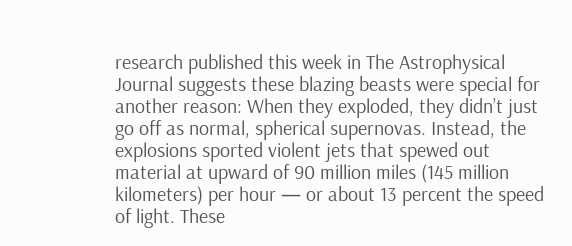research published this week in The Astrophysical Journal suggests these blazing beasts were special for another reason: When they exploded, they didn’t just go off as normal, spherical supernovas. Instead, the explosions sported violent jets that spewed out material at upward of 90 million miles (145 million kilometers) per hour — or about 13 percent the speed of light. These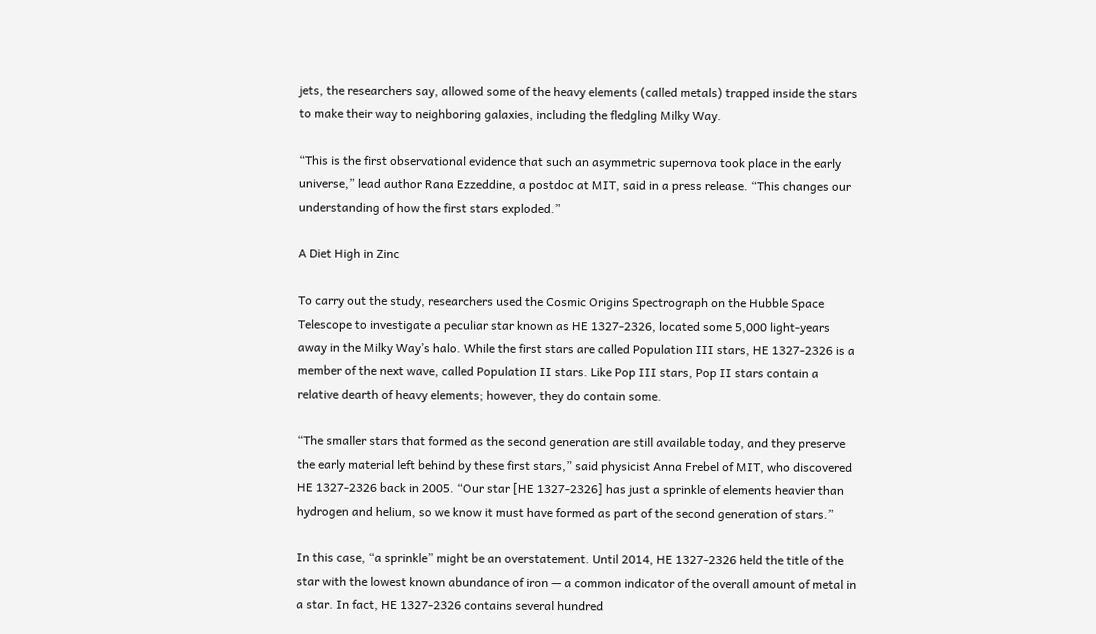jets, the researchers say, allowed some of the heavy elements (called metals) trapped inside the stars to make their way to neighboring galaxies, including the fledgling Milky Way.

“This is the first observational evidence that such an asymmetric supernova took place in the early universe,” lead author Rana Ezzeddine, a postdoc at MIT, said in a press release. “This changes our understanding of how the first stars exploded.”

A Diet High in Zinc

To carry out the study, researchers used the Cosmic Origins Spectrograph on the Hubble Space Telescope to investigate a peculiar star known as HE 1327-2326, located some 5,000 light-years away in the Milky Way’s halo. While the first stars are called Population III stars, HE 1327-2326 is a member of the next wave, called Population II stars. Like Pop III stars, Pop II stars contain a relative dearth of heavy elements; however, they do contain some.

“The smaller stars that formed as the second generation are still available today, and they preserve the early material left behind by these first stars,” said physicist Anna Frebel of MIT, who discovered HE 1327-2326 back in 2005. “Our star [HE 1327-2326] has just a sprinkle of elements heavier than hydrogen and helium, so we know it must have formed as part of the second generation of stars.”

In this case, “a sprinkle” might be an overstatement. Until 2014, HE 1327-2326 held the title of the star with the lowest known abundance of iron — a common indicator of the overall amount of metal in a star. In fact, HE 1327-2326 contains several hundred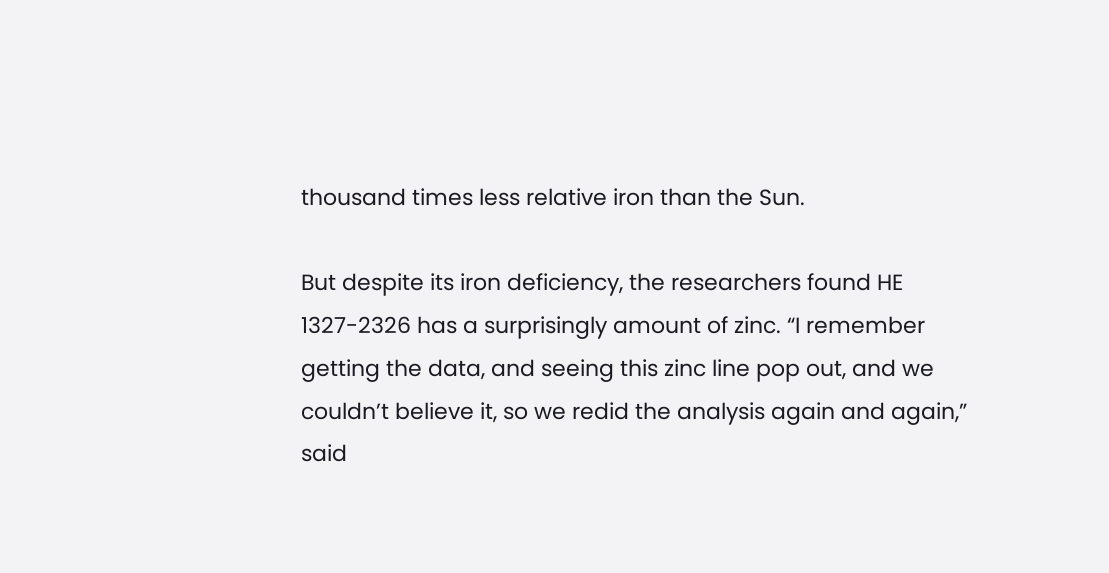thousand times less relative iron than the Sun.

But despite its iron deficiency, the researchers found HE 1327-2326 has a surprisingly amount of zinc. “I remember getting the data, and seeing this zinc line pop out, and we couldn’t believe it, so we redid the analysis again and again,” said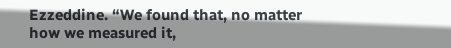Ezzeddine. “We found that, no matter how we measured it,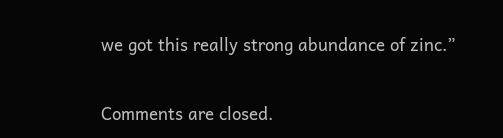we got this really strong abundance of zinc.”

Comments are closed.